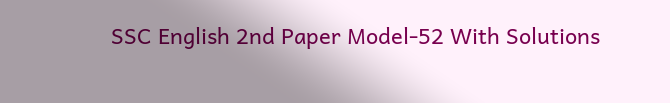SSC English 2nd Paper Model-52 With Solutions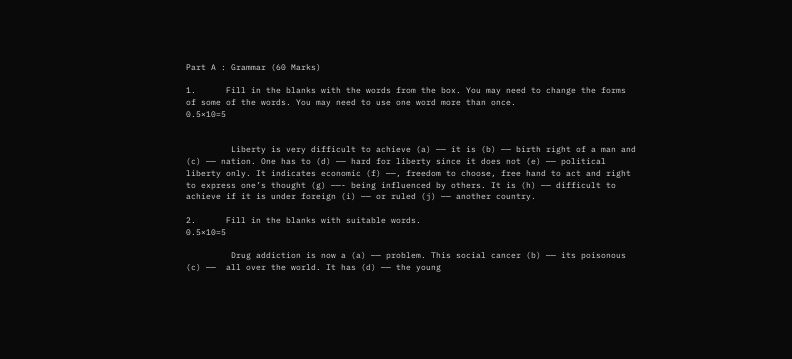Part A : Grammar (60 Marks)

1.      Fill in the blanks with the words from the box. You may need to change the forms of some of the words. You may need to use one word more than once.                                                                  0.5×10=5


         Liberty is very difficult to achieve (a) —— it is (b) —— birth right of a man and (c) —— nation. One has to (d) —— hard for liberty since it does not (e) —— political liberty only. It indicates economic (f) ——, freedom to choose, free hand to act and right to express one’s thought (g) ——- being influenced by others. It is (h) —— difficult to achieve if it is under foreign (i) —— or ruled (j) —— another country.

2.      Fill in the blanks with suitable words.                                                                           0.5×10=5

         Drug addiction is now a (a) —— problem. This social cancer (b) —— its poisonous  (c) ——  all over the world. It has (d) —— the young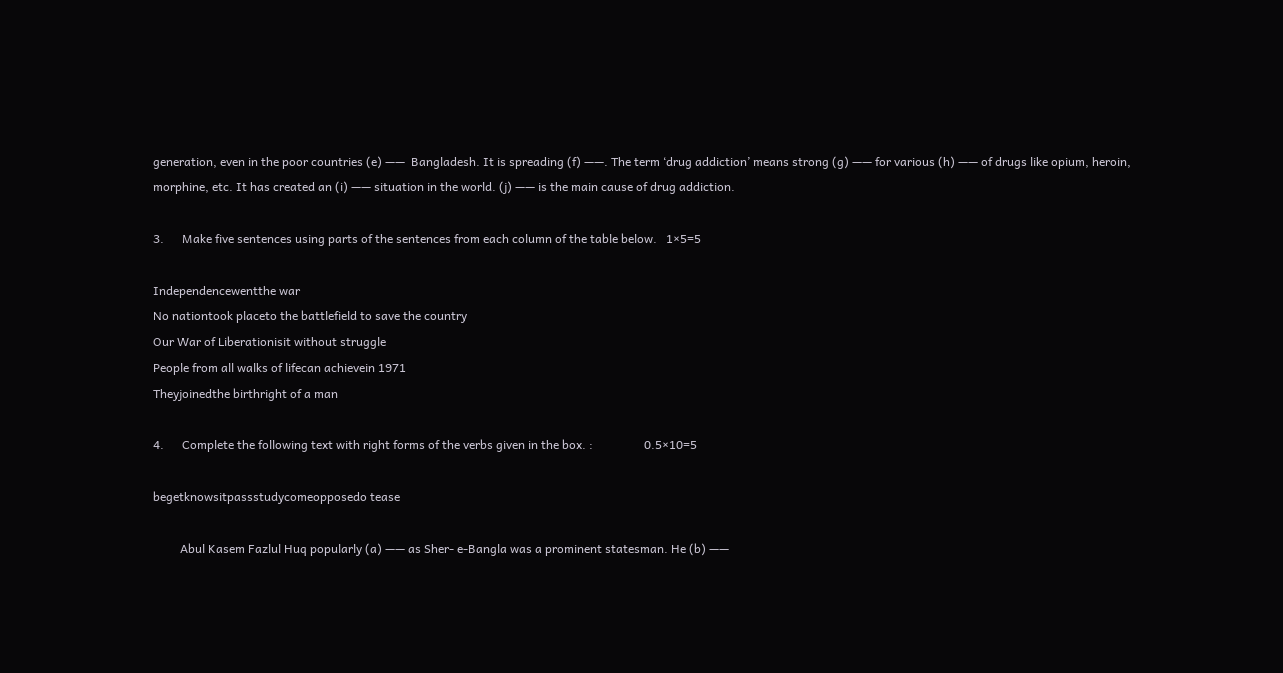generation, even in the poor countries (e) ——  Bangladesh. It is spreading (f) ——. The term ‘drug addiction’ means strong (g) —— for various (h) —— of drugs like opium, heroin, morphine, etc. It has created an (i) —— situation in the world. (j) —— is the main cause of drug addiction.

3.      Make five sentences using parts of the sentences from each column of the table below.   1×5=5

Independencewentthe war
No nationtook placeto the battlefield to save the country
Our War of Liberationisit without struggle
People from all walks of lifecan achievein 1971
Theyjoinedthe birthright of a man

4.      Complete the following text with right forms of the verbs given in the box. :                 0.5×10=5

begetknowsitpassstudycomeopposedo tease

         Abul Kasem Fazlul Huq popularly (a) —— as Sher- e-Bangla was a prominent statesman. He (b) ——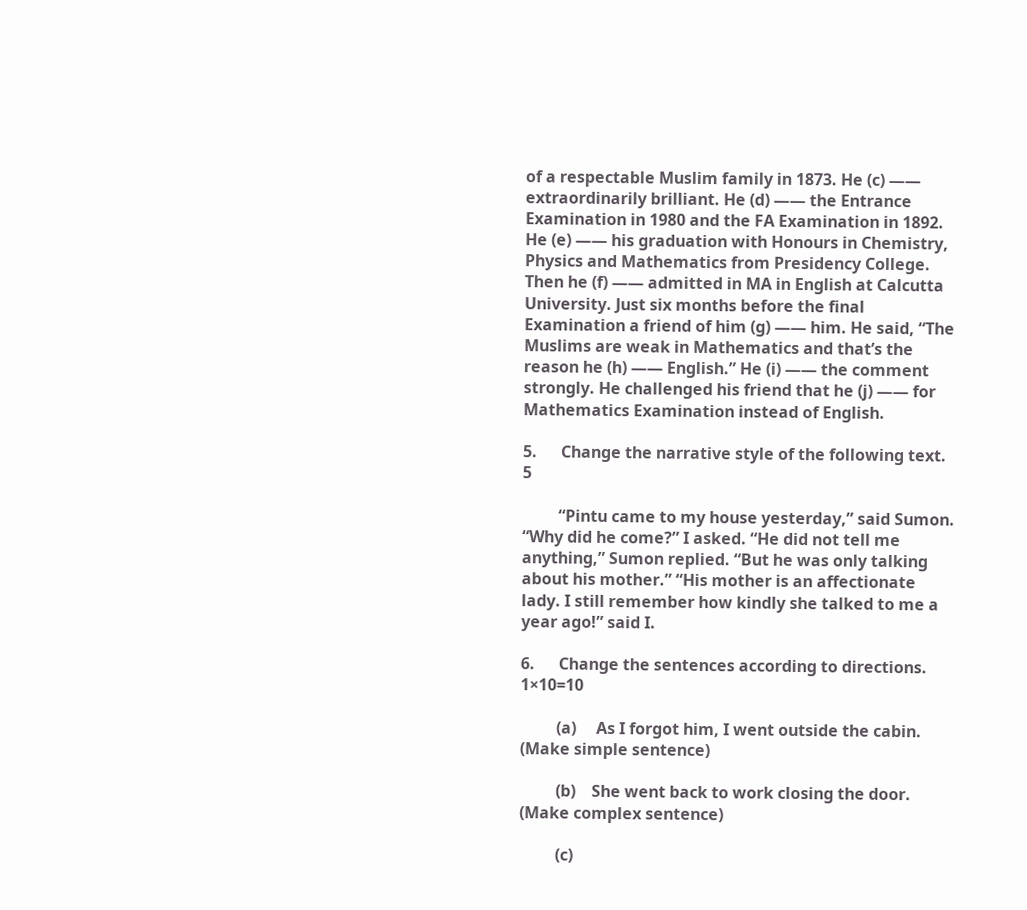of a respectable Muslim family in 1873. He (c) —— extraordinarily brilliant. He (d) —— the Entrance Examination in 1980 and the FA Examination in 1892. He (e) —— his graduation with Honours in Chemistry, Physics and Mathematics from Presidency College. Then he (f) —— admitted in MA in English at Calcutta University. Just six months before the final Examination a friend of him (g) —— him. He said, “The Muslims are weak in Mathematics and that’s the reason he (h) —— English.” He (i) —— the comment strongly. He challenged his friend that he (j) —— for Mathematics Examination instead of English.

5.      Change the narrative style of the following text.                                                                        5

         “Pintu came to my house yesterday,” said Sumon. “Why did he come?” I asked. “He did not tell me anything,” Sumon replied. “But he was only talking about his mother.” “His mother is an affectionate lady. I still remember how kindly she talked to me a year ago!” said I.

6.      Change the sentences according to directions.                                                              1×10=10

         (a)     As I forgot him, I went outside the cabin. (Make simple sentence)

         (b)    She went back to work closing the door. (Make complex sentence)

         (c)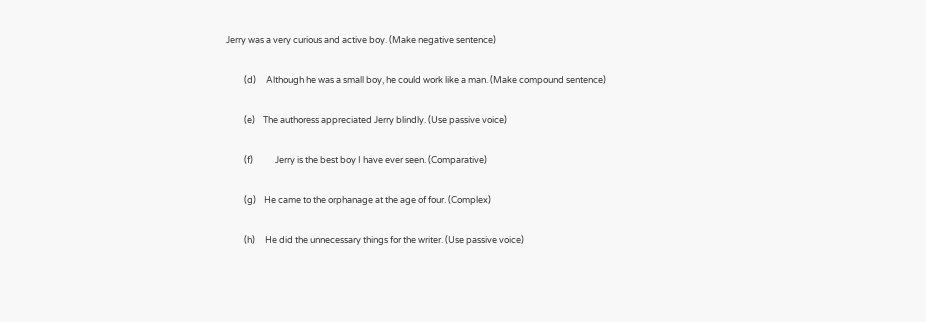Jerry was a very curious and active boy. (Make negative sentence)

         (d)     Although he was a small boy, he could work like a man. (Make compound sentence)

         (e)    The authoress appreciated Jerry blindly. (Use passive voice)

         (f)           Jerry is the best boy I have ever seen. (Comparative)

         (g)    He came to the orphanage at the age of four. (Complex)

         (h)     He did the unnecessary things for the writer. (Use passive voice)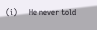(i)      He never told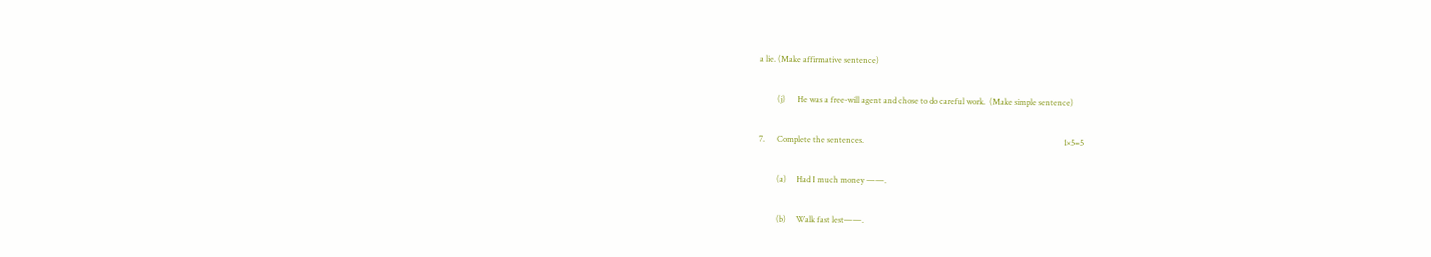a lie. (Make affirmative sentence)

         (j)      He was a free-will agent and chose to do careful work.  (Make simple sentence)

7.      Complete the sentences.                                                                                                    1×5=5

         (a)     Had I much money ——.

         (b)     Walk fast lest——.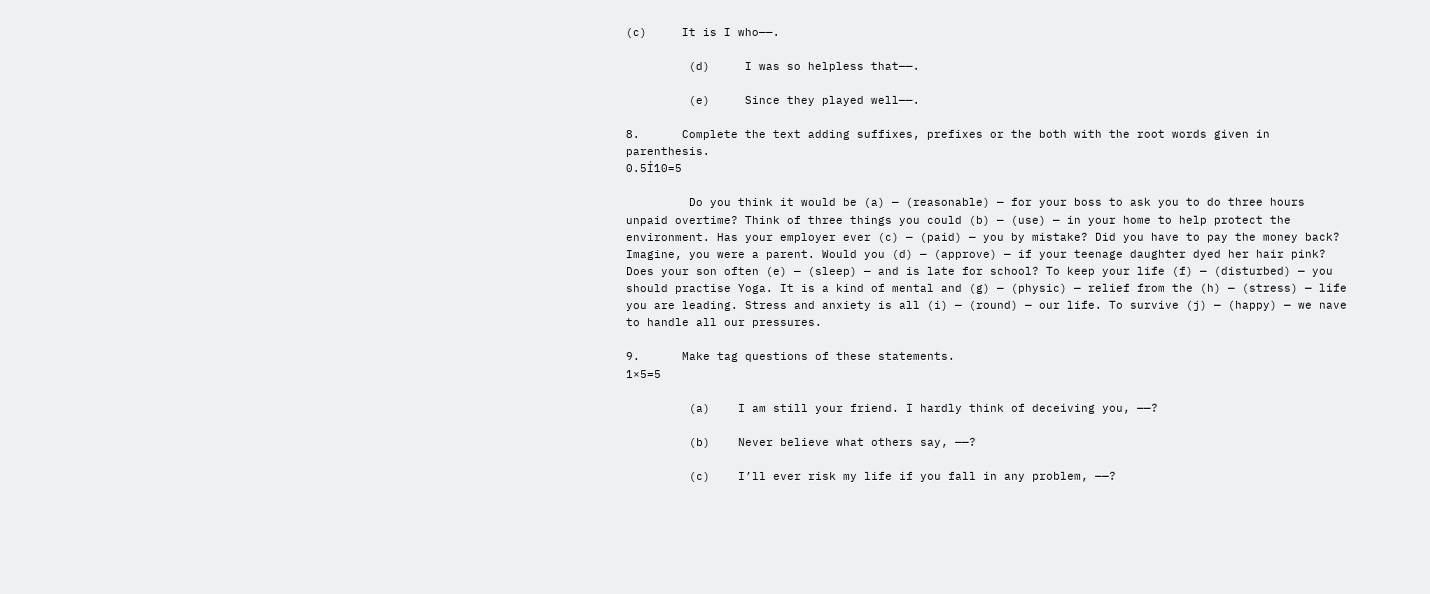(c)     It is I who——.

         (d)     I was so helpless that——.

         (e)     Since they played well——.

8.      Complete the text adding suffixes, prefixes or the both with the root words given in parenthesis.                                                                                                                                    0.5Í10=5

         Do you think it would be (a) — (reasonable) — for your boss to ask you to do three hours unpaid overtime? Think of three things you could (b) — (use) — in your home to help protect the environment. Has your employer ever (c) — (paid) — you by mistake? Did you have to pay the money back? Imagine, you were a parent. Would you (d) — (approve) — if your teenage daughter dyed her hair pink? Does your son often (e) — (sleep) — and is late for school? To keep your life (f) — (disturbed) — you should practise Yoga. It is a kind of mental and (g) — (physic) — relief from the (h) — (stress) — life you are leading. Stress and anxiety is all (i) — (round) — our life. To survive (j) — (happy) — we nave to handle all our pressures.

9.      Make tag questions of these statements.                                                                            1×5=5

         (a)    I am still your friend. I hardly think of deceiving you, ——?

         (b)    Never believe what others say, ——?

         (c)    I’ll ever risk my life if you fall in any problem, ——?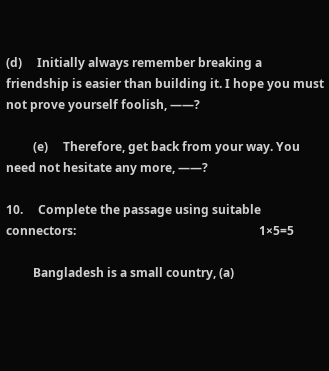(d)     Initially always remember breaking a friendship is easier than building it. I hope you must not prove yourself foolish, ——?

         (e)     Therefore, get back from your way. You need not hesitate any more, ——?

10.     Complete the passage using suitable connectors:                                                             1×5=5

         Bangladesh is a small country, (a)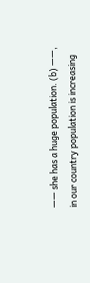—— she has a huge population. (b) ——, in our country population is increasing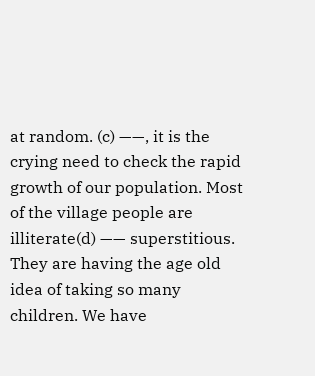at random. (c) ——, it is the crying need to check the rapid growth of our population. Most of the village people are illiterate(d) —— superstitious. They are having the age old idea of taking so many children. We have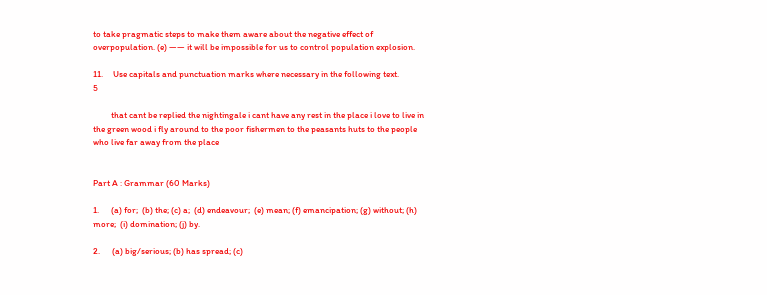to take pragmatic steps to make them aware about the negative effect of overpopulation. (e) —— it will be impossible for us to control population explosion.

11.     Use capitals and punctuation marks where necessary in the following text.                              5

         that cant be replied the nightingale i cant have any rest in the place i love to live in the green wood i fly around to the poor fishermen to the peasants huts to the people who live far away from the place


Part A : Grammar (60 Marks)

1.      (a) for;  (b) the; (c) a;  (d) endeavour;  (e) mean; (f) emancipation; (g) without; (h) more;  (i) domination; (j) by.

2.      (a) big/serious; (b) has spread; (c)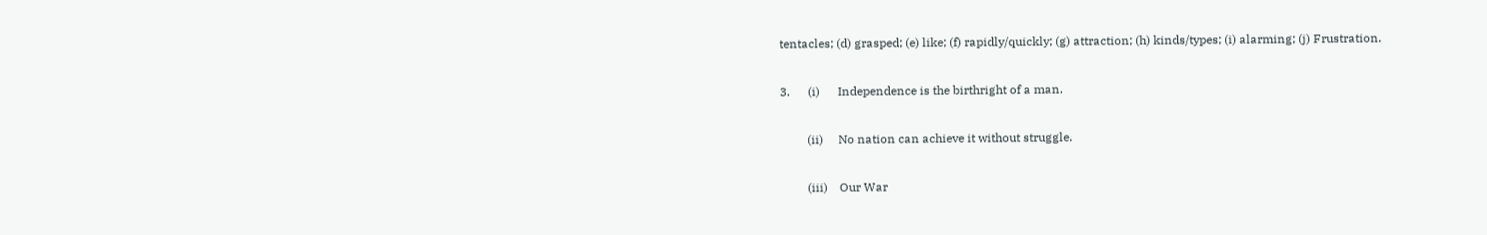tentacles; (d) grasped; (e) like; (f) rapidly/quickly; (g) attraction; (h) kinds/types; (i) alarming; (j) Frustration.

3.      (i)      Independence is the birthright of a man.

         (ii)     No nation can achieve it without struggle.

         (iii)    Our War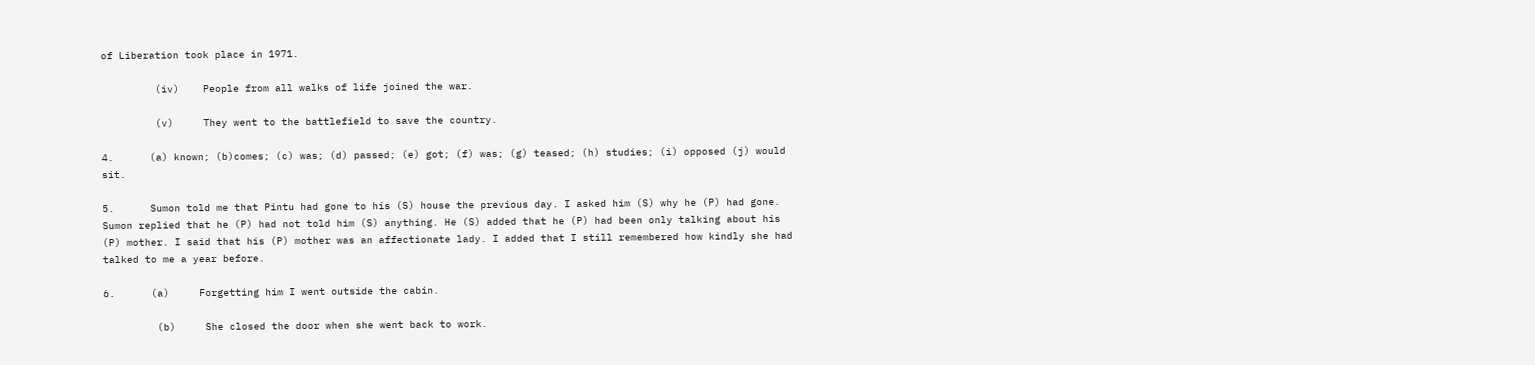of Liberation took place in 1971.

         (iv)    People from all walks of life joined the war.

         (v)     They went to the battlefield to save the country.

4.      (a) known; (b)comes; (c) was; (d) passed; (e) got; (f) was; (g) teased; (h) studies; (i) opposed (j) would sit.

5.      Sumon told me that Pintu had gone to his (S) house the previous day. I asked him (S) why he (P) had gone. Sumon replied that he (P) had not told him (S) anything. He (S) added that he (P) had been only talking about his (P) mother. I said that his (P) mother was an affectionate lady. I added that I still remembered how kindly she had talked to me a year before.

6.      (a)     Forgetting him I went outside the cabin.

         (b)     She closed the door when she went back to work.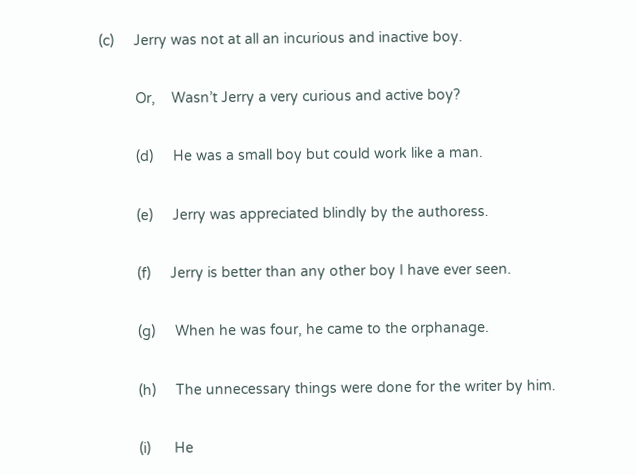(c)     Jerry was not at all an incurious and inactive boy.

         Or,    Wasn’t Jerry a very curious and active boy?

         (d)     He was a small boy but could work like a man.

         (e)     Jerry was appreciated blindly by the authoress.

         (f)     Jerry is better than any other boy I have ever seen.

         (g)     When he was four, he came to the orphanage.

         (h)     The unnecessary things were done for the writer by him.

         (i)      He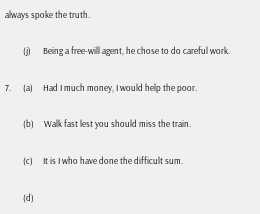always spoke the truth.

         (j)      Being a free-will agent, he chose to do careful work.

7.      (a)     Had I much money, I would help the poor.

         (b)     Walk fast lest you should miss the train.

         (c)     It is I who have done the difficult sum.

         (d)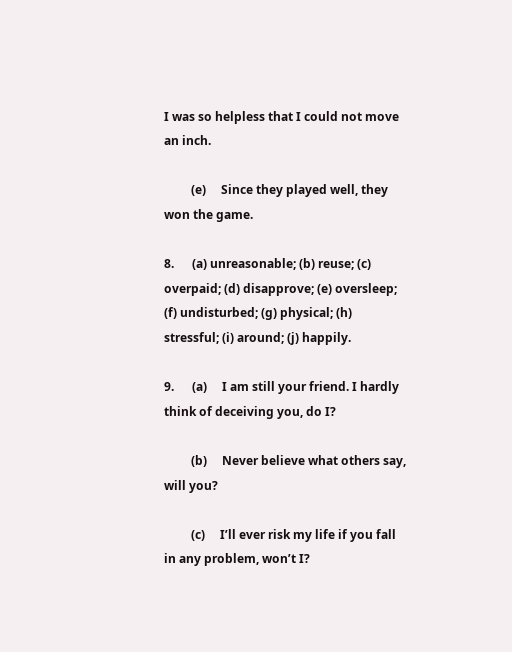I was so helpless that I could not move an inch.

         (e)     Since they played well, they won the game.

8.      (a) unreasonable; (b) reuse; (c) overpaid; (d) disapprove; (e) oversleep; (f) undisturbed; (g) physical; (h) stressful; (i) around; (j) happily.

9.      (a)     I am still your friend. I hardly think of deceiving you, do I?

         (b)     Never believe what others say, will you?

         (c)     I’ll ever risk my life if you fall in any problem, won’t I?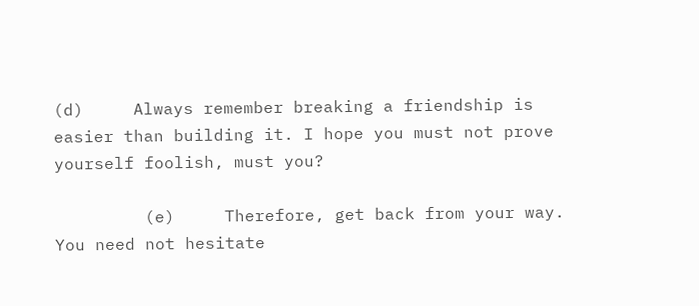(d)     Always remember breaking a friendship is easier than building it. I hope you must not prove yourself foolish, must you?

         (e)     Therefore, get back from your way. You need not hesitate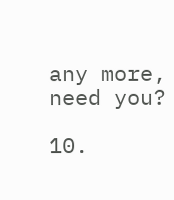any more, need you?

10.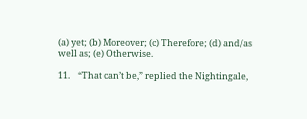(a) yet; (b) Moreover; (c) Therefore; (d) and/as well as; (e) Otherwise.

11.    “That can’t be,” replied the Nightingale,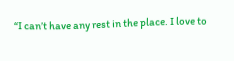“I can’t have any rest in the place. I love to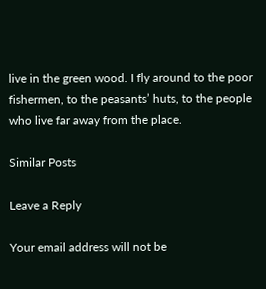live in the green wood. I fly around to the poor fishermen, to the peasants’ huts, to the people who live far away from the place.

Similar Posts

Leave a Reply

Your email address will not be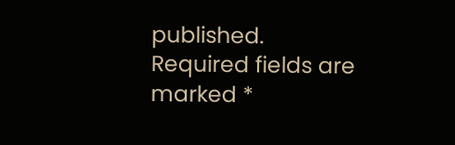published. Required fields are marked *